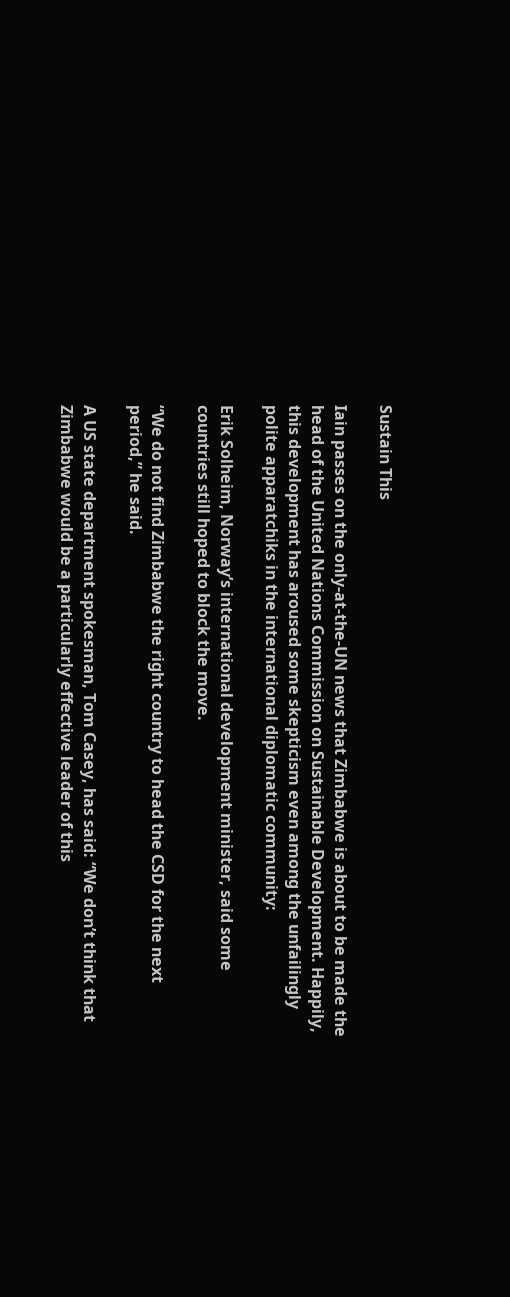Sustain This

Iain passes on the only-at-the-UN news that Zimbabwe is about to be made the head of the United Nations Commission on Sustainable Development. Happily, this development has aroused some skepticism even among the unfailingly polite apparatchiks in the international diplomatic community:

Erik Solheim, Norway’s international development minister, said some countries still hoped to block the move.

“We do not find Zimbabwe the right country to head the CSD for the next period,” he said.

A US state department spokesman, Tom Casey, has said: “We don’t think that Zimbabwe would be a particularly effective leader of this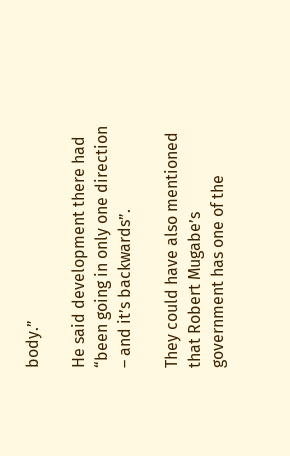body.”

He said development there had “been going in only one direction – and it’s backwards”.

They could have also mentioned that Robert Mugabe’s government has one of the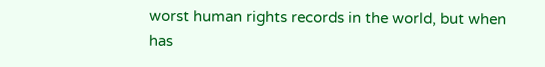worst human rights records in the world, but when has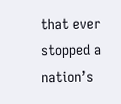that ever stopped a nation’s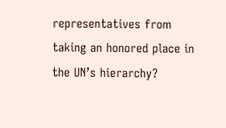representatives from taking an honored place in the UN’s hierarchy?